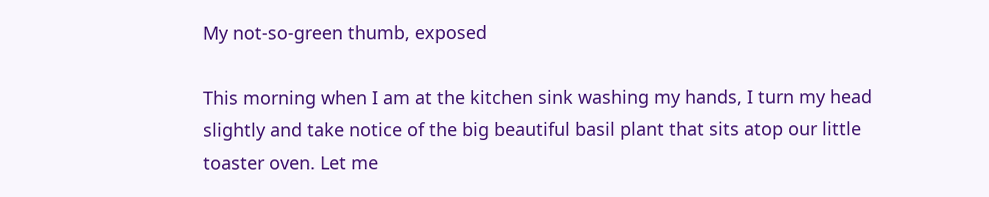My not-so-green thumb, exposed

This morning when I am at the kitchen sink washing my hands, I turn my head slightly and take notice of the big beautiful basil plant that sits atop our little toaster oven. Let me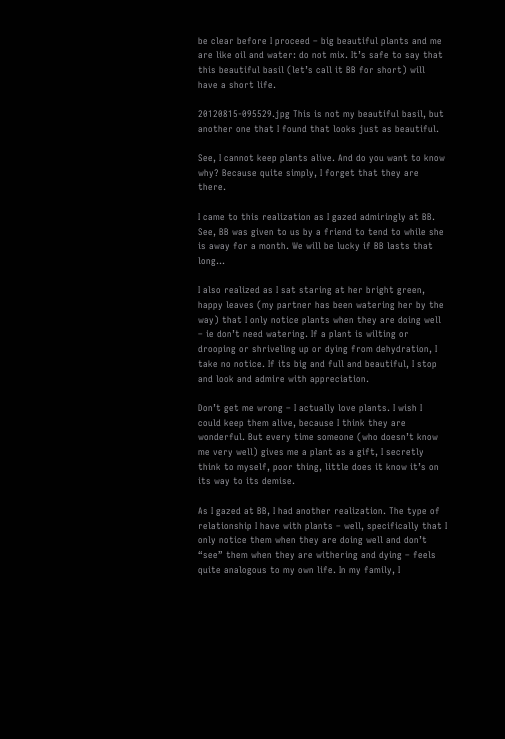be clear before I proceed – big beautiful plants and me are like oil and water: do not mix. It’s safe to say that this beautiful basil (let’s call it BB for short) will have a short life.

20120815-095529.jpg This is not my beautiful basil, but another one that I found that looks just as beautiful.

See, I cannot keep plants alive. And do you want to know why? Because quite simply, I forget that they are there.

I came to this realization as I gazed admiringly at BB. See, BB was given to us by a friend to tend to while she is away for a month. We will be lucky if BB lasts that long…

I also realized as I sat staring at her bright green, happy leaves (my partner has been watering her by the way) that I only notice plants when they are doing well – ie don’t need watering. If a plant is wilting or drooping or shriveling up or dying from dehydration, I take no notice. If its big and full and beautiful, I stop and look and admire with appreciation.

Don’t get me wrong – I actually love plants. I wish I could keep them alive, because I think they are wonderful. But every time someone (who doesn’t know me very well) gives me a plant as a gift, I secretly think to myself, poor thing, little does it know it’s on its way to its demise.

As I gazed at BB, I had another realization. The type of relationship I have with plants – well, specifically that I only notice them when they are doing well and don’t “see” them when they are withering and dying – feels quite analogous to my own life. In my family, I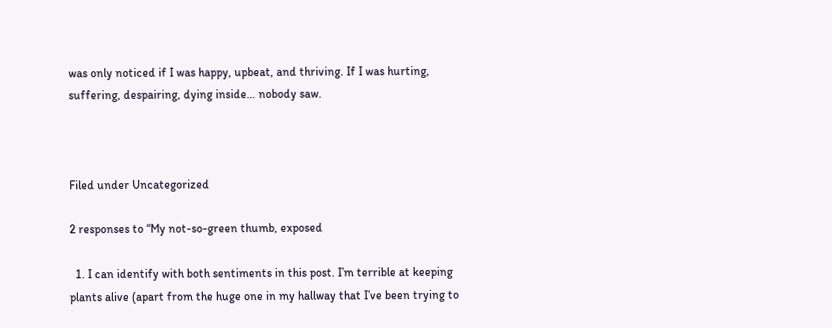was only noticed if I was happy, upbeat, and thriving. If I was hurting, suffering, despairing, dying inside… nobody saw.



Filed under Uncategorized

2 responses to “My not-so-green thumb, exposed

  1. I can identify with both sentiments in this post. I’m terrible at keeping plants alive (apart from the huge one in my hallway that I’ve been trying to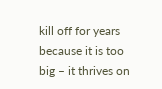kill off for years because it is too big – it thrives on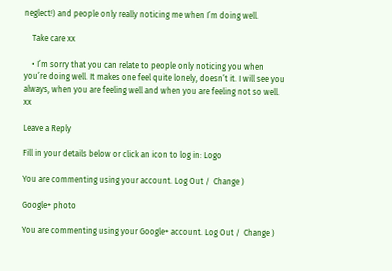neglect!) and people only really noticing me when I’m doing well.

    Take care xx

    • I’m sorry that you can relate to people only noticing you when you’re doing well. It makes one feel quite lonely, doesn’t it. I will see you always, when you are feeling well and when you are feeling not so well. xx

Leave a Reply

Fill in your details below or click an icon to log in: Logo

You are commenting using your account. Log Out /  Change )

Google+ photo

You are commenting using your Google+ account. Log Out /  Change )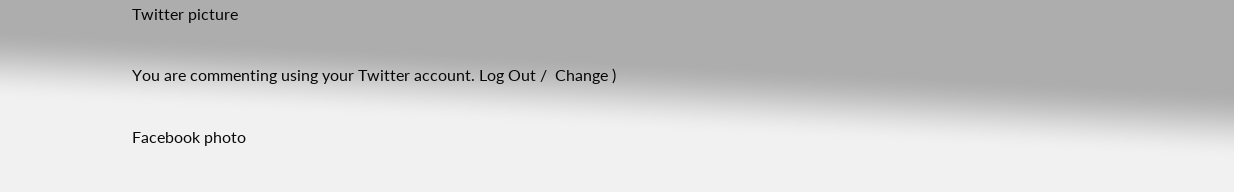Twitter picture

You are commenting using your Twitter account. Log Out /  Change )

Facebook photo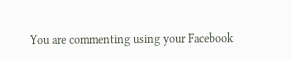You are commenting using your Facebook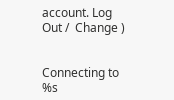account. Log Out /  Change )


Connecting to %s